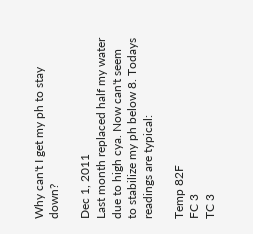Why can't I get my ph to stay down?

Dec 1, 2011
Last month replaced half my water due to high cya. Now can't seem to stabilize my ph below 8. Todays readings are typical:

Temp 82F
FC 3
TC 3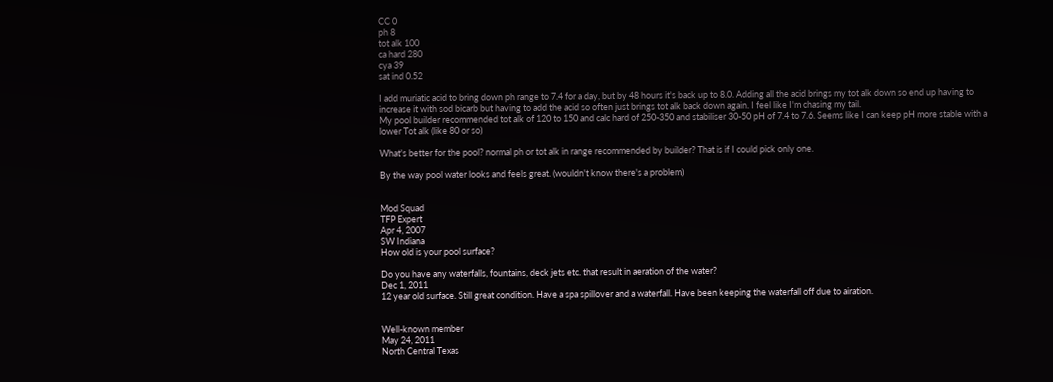CC 0
ph 8
tot alk 100
ca hard 280
cya 39
sat ind 0.52

I add muriatic acid to bring down ph range to 7.4 for a day, but by 48 hours it's back up to 8.0. Adding all the acid brings my tot alk down so end up having to increase it with sod bicarb but having to add the acid so often just brings tot alk back down again. I feel like I'm chasing my tail.
My pool builder recommended tot alk of 120 to 150 and calc hard of 250-350 and stabiliser 30-50 pH of 7.4 to 7.6. Seems like I can keep pH more stable with a lower Tot alk (like 80 or so)

What's better for the pool? normal ph or tot alk in range recommended by builder? That is if I could pick only one.

By the way pool water looks and feels great. (wouldn't know there's a problem)


Mod Squad
TFP Expert
Apr 4, 2007
SW Indiana
How old is your pool surface?

Do you have any waterfalls, fountains, deck jets etc. that result in aeration of the water?
Dec 1, 2011
12 year old surface. Still great condition. Have a spa spillover and a waterfall. Have been keeping the waterfall off due to airation.


Well-known member
May 24, 2011
North Central Texas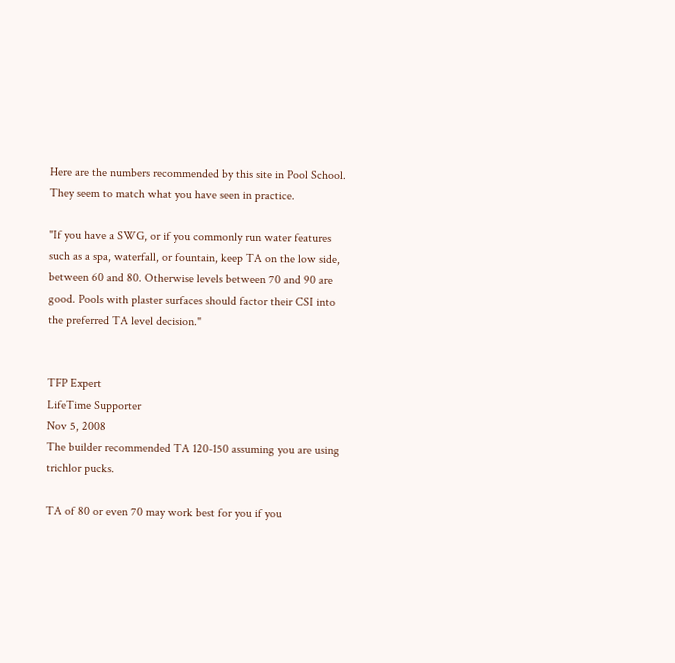Here are the numbers recommended by this site in Pool School. They seem to match what you have seen in practice.

"If you have a SWG, or if you commonly run water features such as a spa, waterfall, or fountain, keep TA on the low side, between 60 and 80. Otherwise levels between 70 and 90 are good. Pools with plaster surfaces should factor their CSI into the preferred TA level decision."


TFP Expert
LifeTime Supporter
Nov 5, 2008
The builder recommended TA 120-150 assuming you are using trichlor pucks.

TA of 80 or even 70 may work best for you if you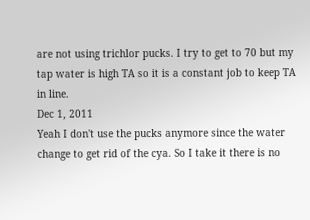are not using trichlor pucks. I try to get to 70 but my tap water is high TA so it is a constant job to keep TA in line.
Dec 1, 2011
Yeah I don't use the pucks anymore since the water change to get rid of the cya. So I take it there is no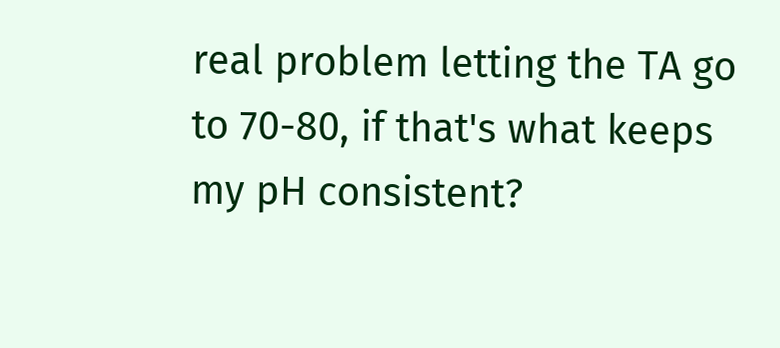real problem letting the TA go to 70-80, if that's what keeps my pH consistent?